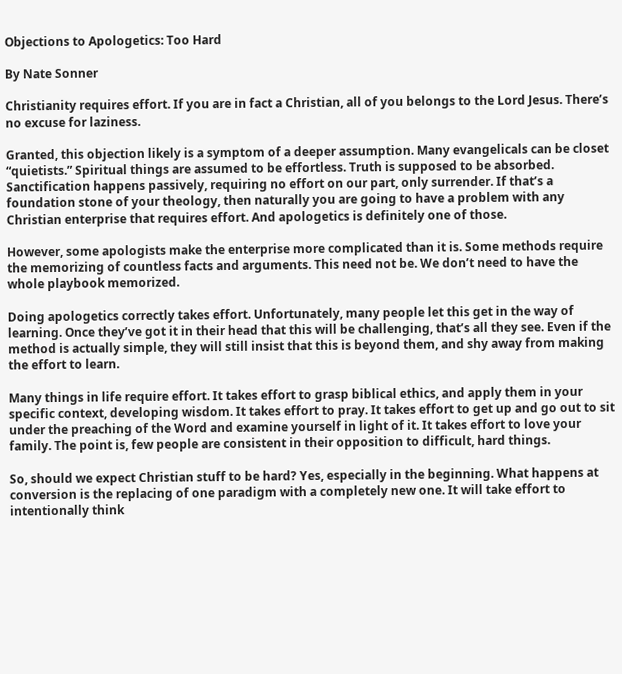Objections to Apologetics: Too Hard

By Nate Sonner

Christianity requires effort. If you are in fact a Christian, all of you belongs to the Lord Jesus. There’s no excuse for laziness.

Granted, this objection likely is a symptom of a deeper assumption. Many evangelicals can be closet “quietists.” Spiritual things are assumed to be effortless. Truth is supposed to be absorbed. Sanctification happens passively, requiring no effort on our part, only surrender. If that’s a foundation stone of your theology, then naturally you are going to have a problem with any Christian enterprise that requires effort. And apologetics is definitely one of those.

However, some apologists make the enterprise more complicated than it is. Some methods require the memorizing of countless facts and arguments. This need not be. We don’t need to have the whole playbook memorized.

Doing apologetics correctly takes effort. Unfortunately, many people let this get in the way of learning. Once they’ve got it in their head that this will be challenging, that’s all they see. Even if the method is actually simple, they will still insist that this is beyond them, and shy away from making the effort to learn.

Many things in life require effort. It takes effort to grasp biblical ethics, and apply them in your specific context, developing wisdom. It takes effort to pray. It takes effort to get up and go out to sit under the preaching of the Word and examine yourself in light of it. It takes effort to love your family. The point is, few people are consistent in their opposition to difficult, hard things.

So, should we expect Christian stuff to be hard? Yes, especially in the beginning. What happens at conversion is the replacing of one paradigm with a completely new one. It will take effort to intentionally think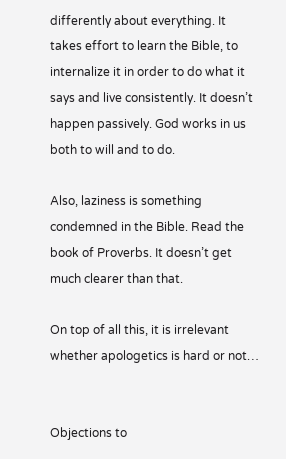differently about everything. It takes effort to learn the Bible, to internalize it in order to do what it says and live consistently. It doesn’t happen passively. God works in us both to will and to do.

Also, laziness is something condemned in the Bible. Read the book of Proverbs. It doesn’t get much clearer than that.

On top of all this, it is irrelevant whether apologetics is hard or not…


Objections to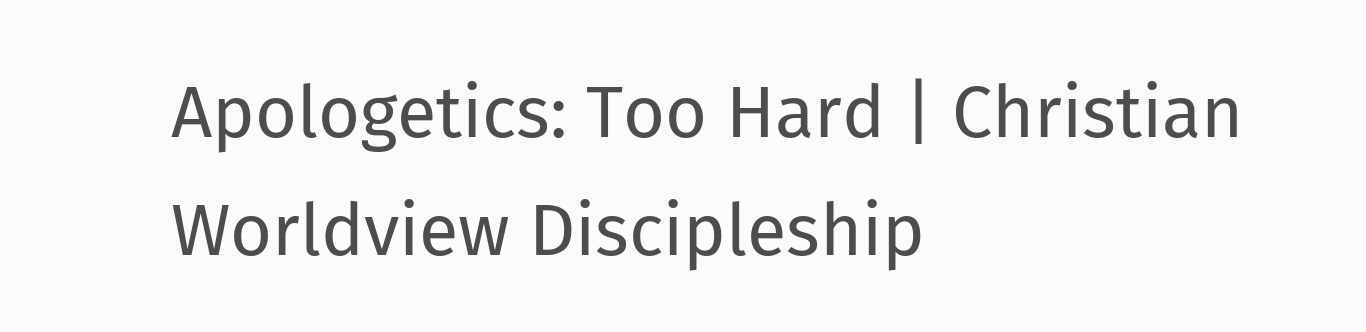Apologetics: Too Hard | Christian Worldview Discipleship